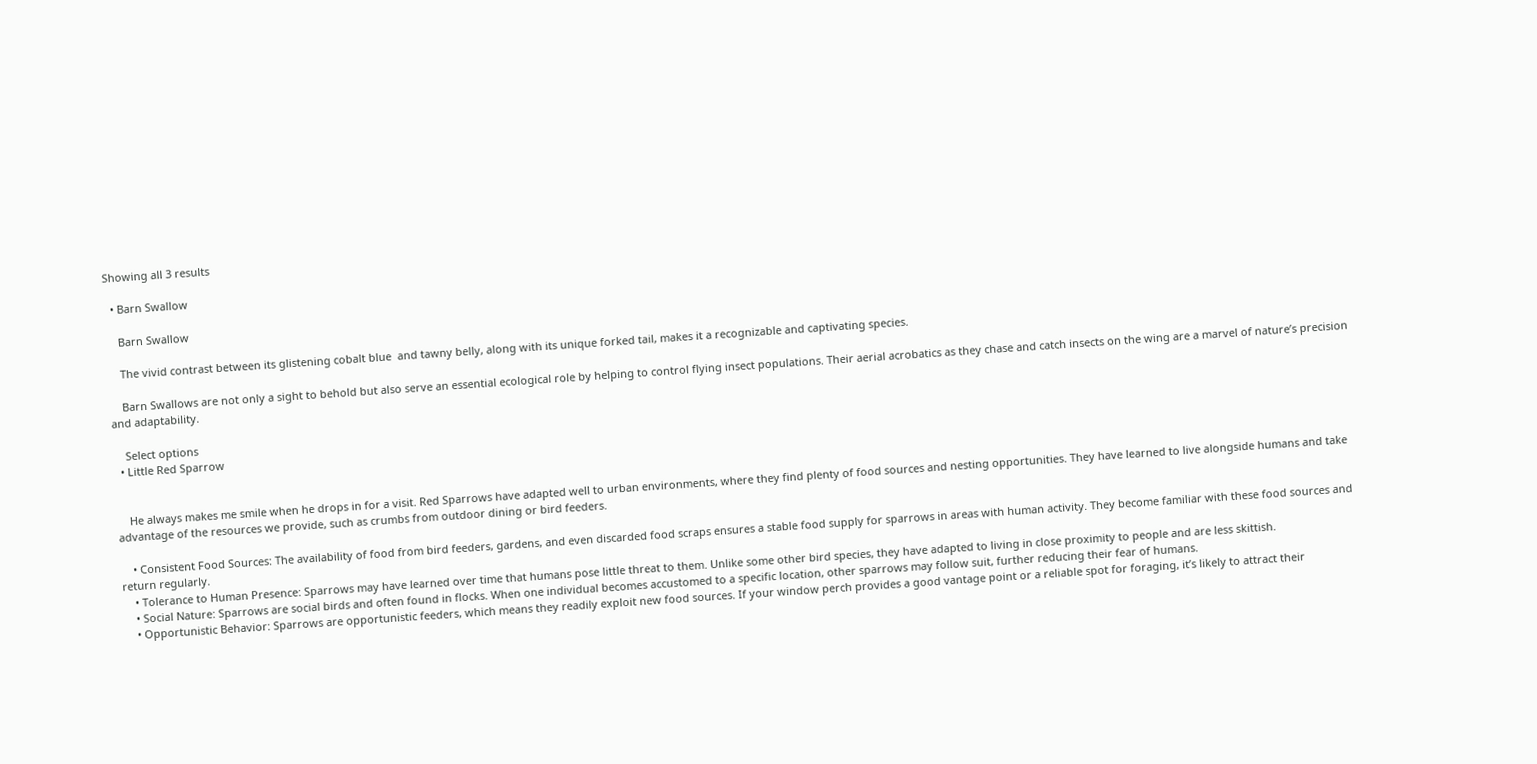Showing all 3 results

  • Barn Swallow

    Barn Swallow

    The vivid contrast between its glistening cobalt blue  and tawny belly, along with its unique forked tail, makes it a recognizable and captivating species.

    Barn Swallows are not only a sight to behold but also serve an essential ecological role by helping to control flying insect populations. Their aerial acrobatics as they chase and catch insects on the wing are a marvel of nature’s precision and adaptability.

    Select options
  • Little Red Sparrow


    He always makes me smile when he drops in for a visit. Red Sparrows have adapted well to urban environments, where they find plenty of food sources and nesting opportunities. They have learned to live alongside humans and take advantage of the resources we provide, such as crumbs from outdoor dining or bird feeders.

    • Consistent Food Sources: The availability of food from bird feeders, gardens, and even discarded food scraps ensures a stable food supply for sparrows in areas with human activity. They become familiar with these food sources and return regularly.
    • Tolerance to Human Presence: Sparrows may have learned over time that humans pose little threat to them. Unlike some other bird species, they have adapted to living in close proximity to people and are less skittish.
    • Social Nature: Sparrows are social birds and often found in flocks. When one individual becomes accustomed to a specific location, other sparrows may follow suit, further reducing their fear of humans.
    • Opportunistic Behavior: Sparrows are opportunistic feeders, which means they readily exploit new food sources. If your window perch provides a good vantage point or a reliable spot for foraging, it’s likely to attract their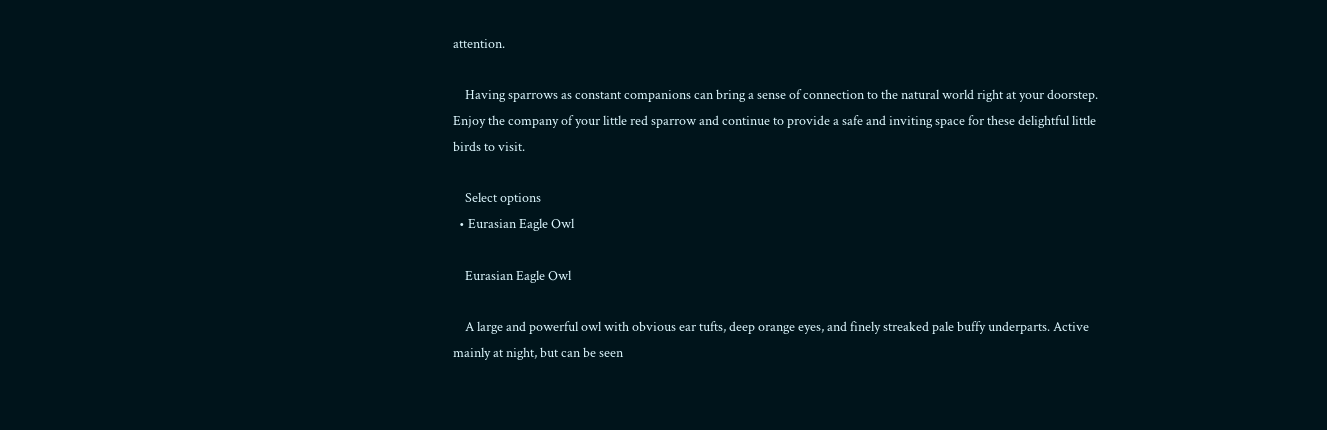attention.

    Having sparrows as constant companions can bring a sense of connection to the natural world right at your doorstep. Enjoy the company of your little red sparrow and continue to provide a safe and inviting space for these delightful little birds to visit.

    Select options
  • Eurasian Eagle Owl

    Eurasian Eagle Owl

    A large and powerful owl with obvious ear tufts, deep orange eyes, and finely streaked pale buffy underparts. Active mainly at night, but can be seen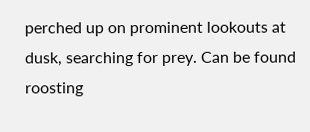perched up on prominent lookouts at dusk, searching for prey. Can be found roosting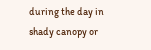during the day in shady canopy or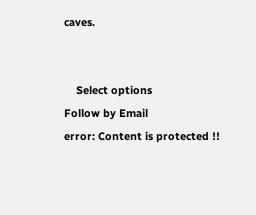caves.


    Select options
Follow by Email
error: Content is protected !!